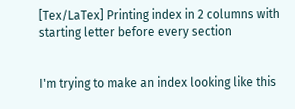[Tex/LaTex] Printing index in 2 columns with starting letter before every section


I'm trying to make an index looking like this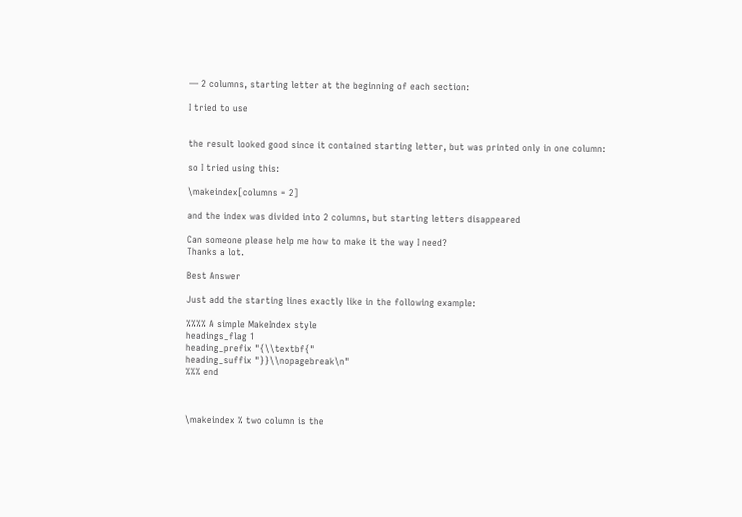— 2 columns, starting letter at the beginning of each section:

I tried to use


the result looked good since it contained starting letter, but was printed only in one column:

so I tried using this:

\makeindex[columns = 2]

and the index was divided into 2 columns, but starting letters disappeared

Can someone please help me how to make it the way I need?
Thanks a lot.

Best Answer

Just add the starting lines exactly like in the following example:

%%%% A simple MakeIndex style
headings_flag 1
heading_prefix "{\\textbf{"
heading_suffix "}}\\nopagebreak\n"
%%% end



\makeindex % two column is the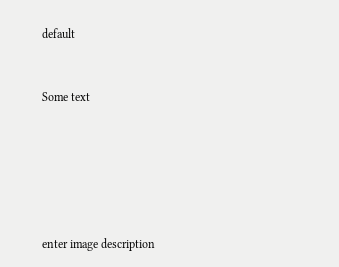default


Some text






enter image description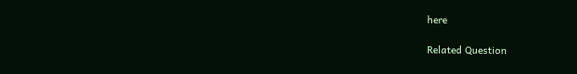here

Related Question